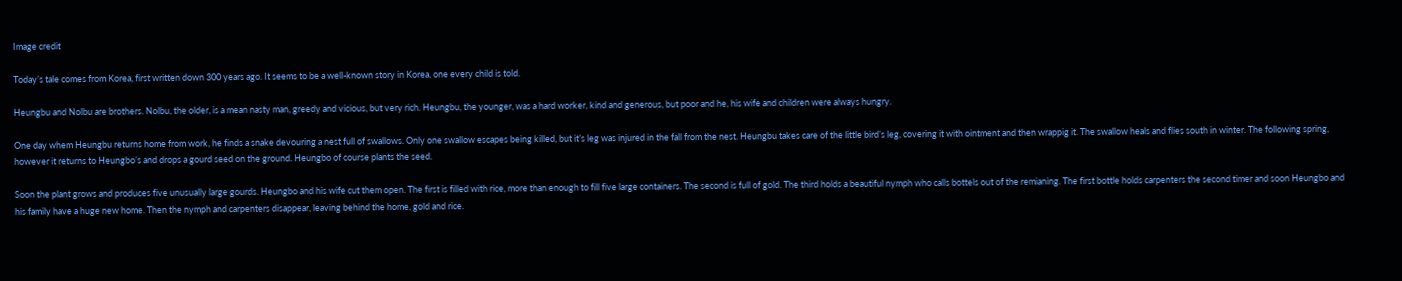Image credit

Today’s tale comes from Korea, first written down 300 years ago. It seems to be a well-known story in Korea, one every child is told.

Heungbu and Nolbu are brothers. Nolbu, the older, is a mean nasty man, greedy and vicious, but very rich. Heungbu, the younger, was a hard worker, kind and generous, but poor and he, his wife and children were always hungry.

One day whem Heungbu returns home from work, he finds a snake devouring a nest full of swallows. Only one swallow escapes being killed, but it’s leg was injured in the fall from the nest. Heungbu takes care of the little bird’s leg, covering it with ointment and then wrappig it. The swallow heals and flies south in winter. The following spring, however it returns to Heungbo’s and drops a gourd seed on the ground. Heungbo of course plants the seed.

Soon the plant grows and produces five unusually large gourds. Heungbo and his wife cut them open. The first is filled with rice, more than enough to fill five large containers. The second is full of gold. The third holds a beautiful nymph who calls bottels out of the remianing. The first bottle holds carpenters the second timer and soon Heungbo and his family have a huge new home. Then the nymph and carpenters disappear, leaving behind the home, gold and rice.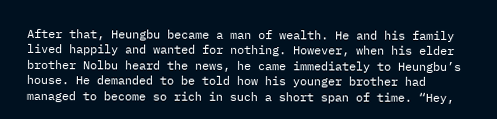After that, Heungbu became a man of wealth. He and his family lived happily and wanted for nothing. However, when his elder brother Nolbu heard the news, he came immediately to Heungbu’s house. He demanded to be told how his younger brother had managed to become so rich in such a short span of time. “Hey,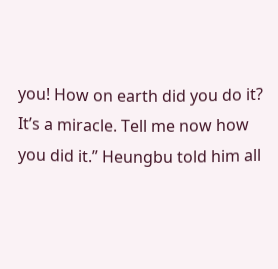you! How on earth did you do it? It’s a miracle. Tell me now how you did it.” Heungbu told him all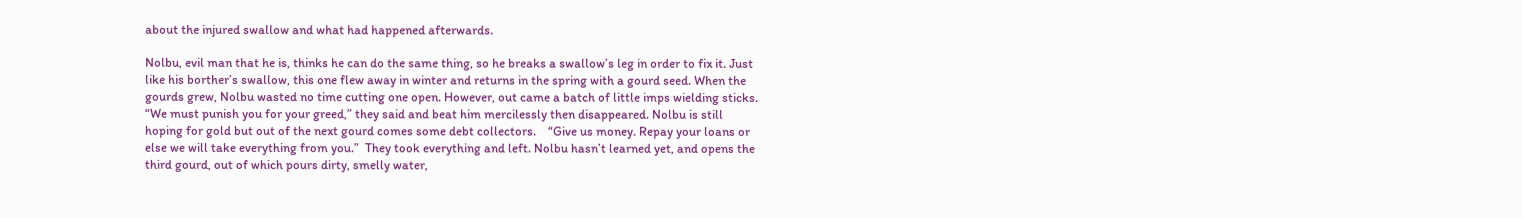about the injured swallow and what had happened afterwards.

Nolbu, evil man that he is, thinks he can do the same thing, so he breaks a swallow’s leg in order to fix it. Just like his borther’s swallow, this one flew away in winter and returns in the spring with a gourd seed. When the gourds grew, Nolbu wasted no time cutting one open. However, out came a batch of little imps wielding sticks. “We must punish you for your greed,” they said and beat him mercilessly then disappeared. Nolbu is still hoping for gold but out of the next gourd comes some debt collectors.    “Give us money. Repay your loans or else we will take everything from you.”  They took everything and left. Nolbu hasn’t learned yet, and opens the third gourd, out of which pours dirty, smelly water,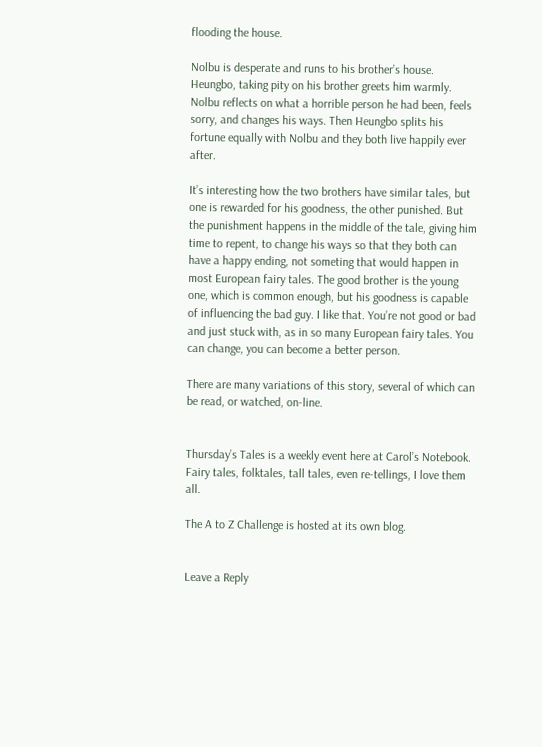flooding the house.

Nolbu is desperate and runs to his brother’s house. Heungbo, taking pity on his brother greets him warmly. Nolbu reflects on what a horrible person he had been, feels sorry, and changes his ways. Then Heungbo splits his fortune equally with Nolbu and they both live happily ever after.

It’s interesting how the two brothers have similar tales, but one is rewarded for his goodness, the other punished. But the punishment happens in the middle of the tale, giving him time to repent, to change his ways so that they both can have a happy ending, not someting that would happen in most European fairy tales. The good brother is the young one, which is common enough, but his goodness is capable of influencing the bad guy. I like that. You’re not good or bad and just stuck with, as in so many European fairy tales. You can change, you can become a better person.

There are many variations of this story, several of which can be read, or watched, on-line.


Thursday’s Tales is a weekly event here at Carol’s Notebook. Fairy tales, folktales, tall tales, even re-tellings, I love them all.

The A to Z Challenge is hosted at its own blog.


Leave a Reply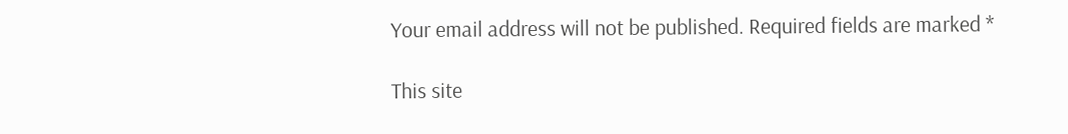Your email address will not be published. Required fields are marked *

This site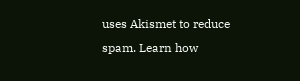uses Akismet to reduce spam. Learn how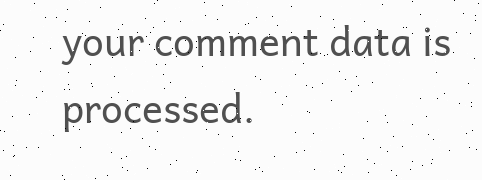your comment data is processed.